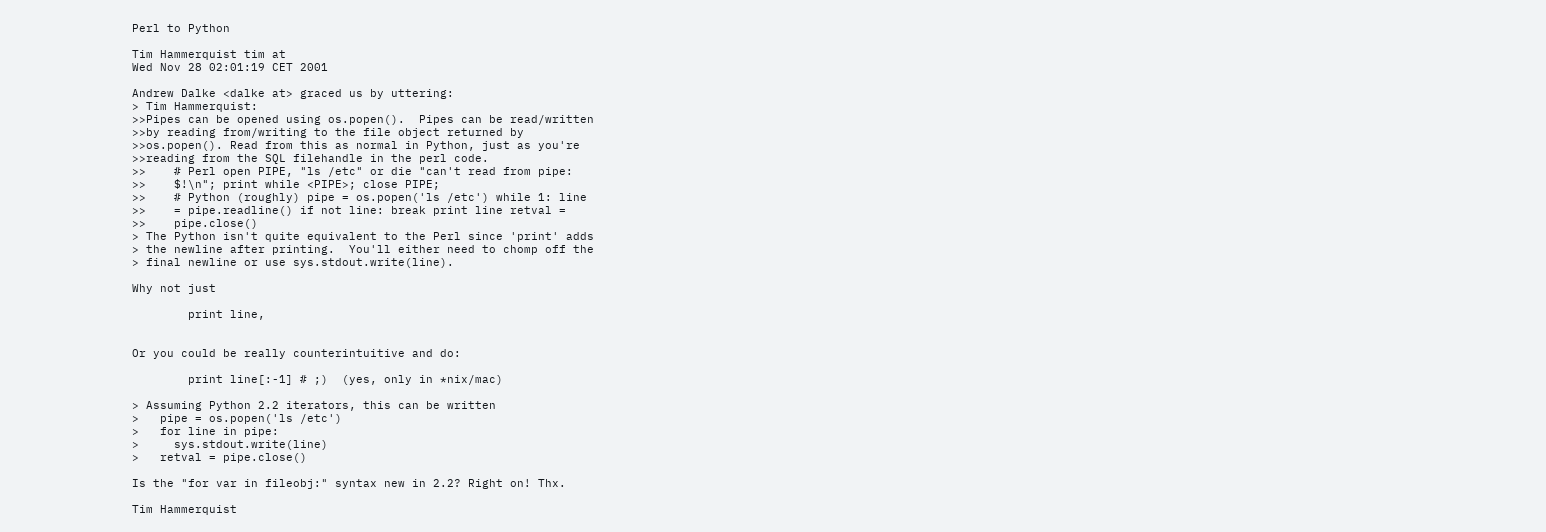Perl to Python

Tim Hammerquist tim at
Wed Nov 28 02:01:19 CET 2001

Andrew Dalke <dalke at> graced us by uttering:
> Tim Hammerquist:
>>Pipes can be opened using os.popen().  Pipes can be read/written
>>by reading from/writing to the file object returned by
>>os.popen(). Read from this as normal in Python, just as you're
>>reading from the SQL filehandle in the perl code.
>>    # Perl open PIPE, "ls /etc" or die "can't read from pipe:
>>    $!\n"; print while <PIPE>; close PIPE;
>>    # Python (roughly) pipe = os.popen('ls /etc') while 1: line
>>    = pipe.readline() if not line: break print line retval =
>>    pipe.close()
> The Python isn't quite equivalent to the Perl since 'print' adds
> the newline after printing.  You'll either need to chomp off the
> final newline or use sys.stdout.write(line).

Why not just

        print line,


Or you could be really counterintuitive and do:

        print line[:-1] # ;)  (yes, only in *nix/mac)

> Assuming Python 2.2 iterators, this can be written
>   pipe = os.popen('ls /etc')
>   for line in pipe:
>     sys.stdout.write(line)
>   retval = pipe.close()

Is the "for var in fileobj:" syntax new in 2.2? Right on! Thx.

Tim Hammerquist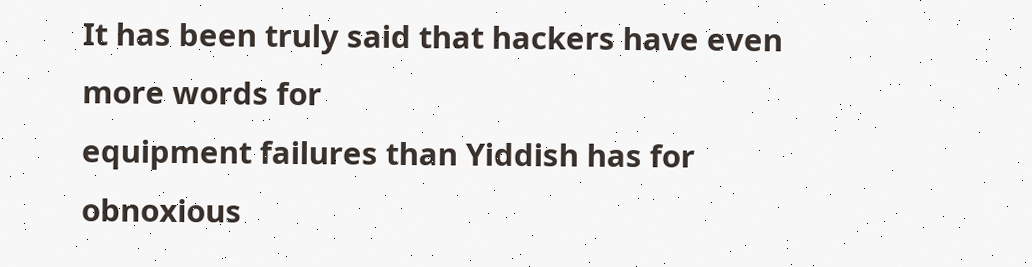It has been truly said that hackers have even more words for
equipment failures than Yiddish has for obnoxious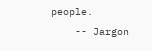people.
    -- Jargon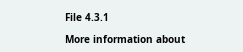File 4.3.1

More information about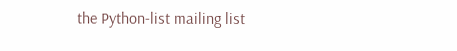the Python-list mailing list